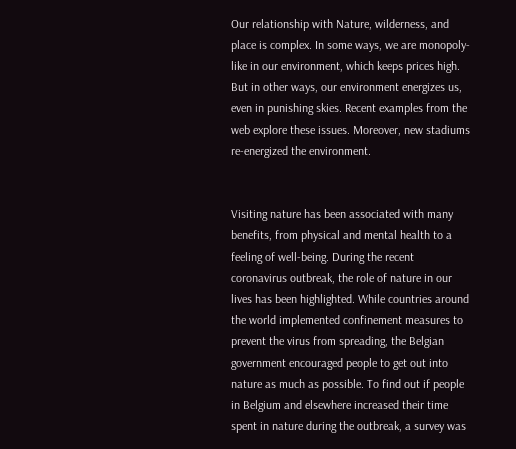Our relationship with Nature, wilderness, and place is complex. In some ways, we are monopoly-like in our environment, which keeps prices high. But in other ways, our environment energizes us, even in punishing skies. Recent examples from the web explore these issues. Moreover, new stadiums re-energized the environment.


Visiting nature has been associated with many benefits, from physical and mental health to a feeling of well-being. During the recent coronavirus outbreak, the role of nature in our lives has been highlighted. While countries around the world implemented confinement measures to prevent the virus from spreading, the Belgian government encouraged people to get out into nature as much as possible. To find out if people in Belgium and elsewhere increased their time spent in nature during the outbreak, a survey was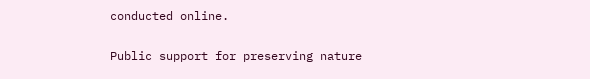conducted online.

Public support for preserving nature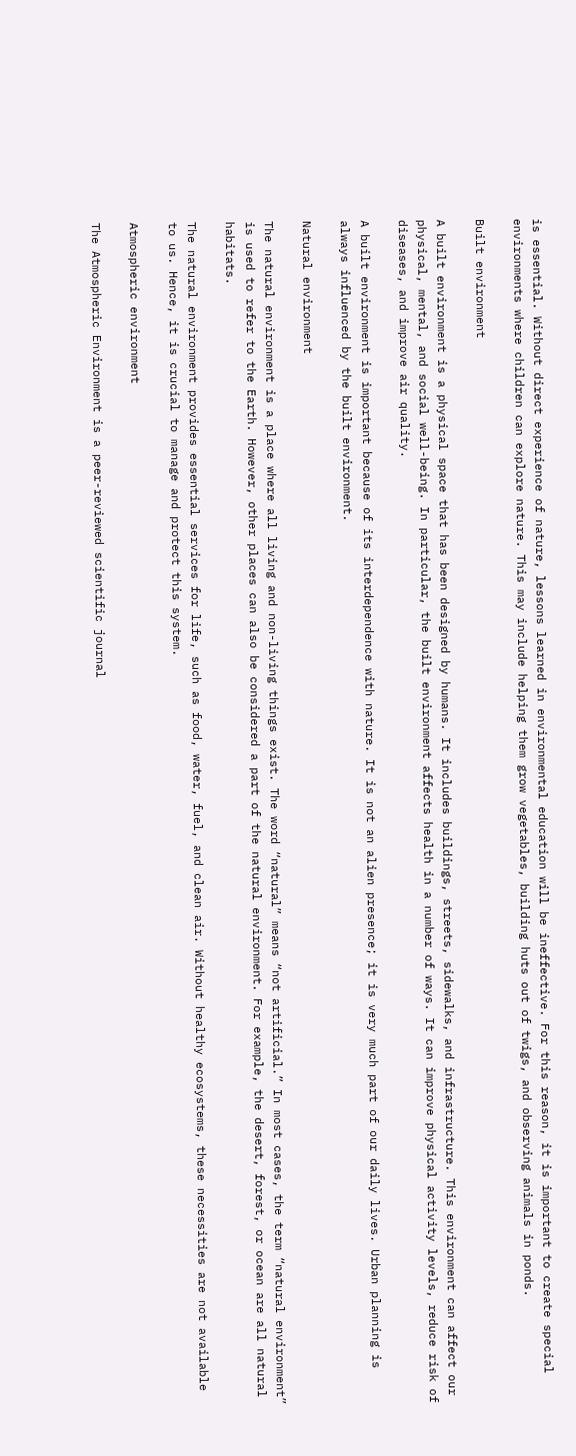is essential. Without direct experience of nature, lessons learned in environmental education will be ineffective. For this reason, it is important to create special environments where children can explore nature. This may include helping them grow vegetables, building huts out of twigs, and observing animals in ponds.

Built environment

A built environment is a physical space that has been designed by humans. It includes buildings, streets, sidewalks, and infrastructure. This environment can affect our physical, mental, and social well-being. In particular, the built environment affects health in a number of ways. It can improve physical activity levels, reduce risk of diseases, and improve air quality.

A built environment is important because of its interdependence with nature. It is not an alien presence; it is very much part of our daily lives. Urban planning is always influenced by the built environment.

Natural environment

The natural environment is a place where all living and non-living things exist. The word “natural” means “not artificial.” In most cases, the term “natural environment” is used to refer to the Earth. However, other places can also be considered a part of the natural environment. For example, the desert, forest, or ocean are all natural habitats.

The natural environment provides essential services for life, such as food, water, fuel, and clean air. Without healthy ecosystems, these necessities are not available to us. Hence, it is crucial to manage and protect this system.

Atmospheric environment

The Atmospheric Environment is a peer-reviewed scientific journal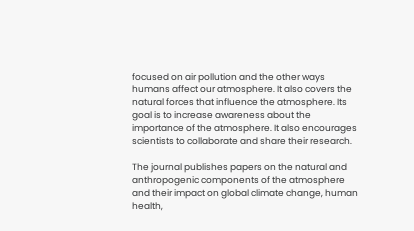focused on air pollution and the other ways humans affect our atmosphere. It also covers the natural forces that influence the atmosphere. Its goal is to increase awareness about the importance of the atmosphere. It also encourages scientists to collaborate and share their research.

The journal publishes papers on the natural and anthropogenic components of the atmosphere and their impact on global climate change, human health,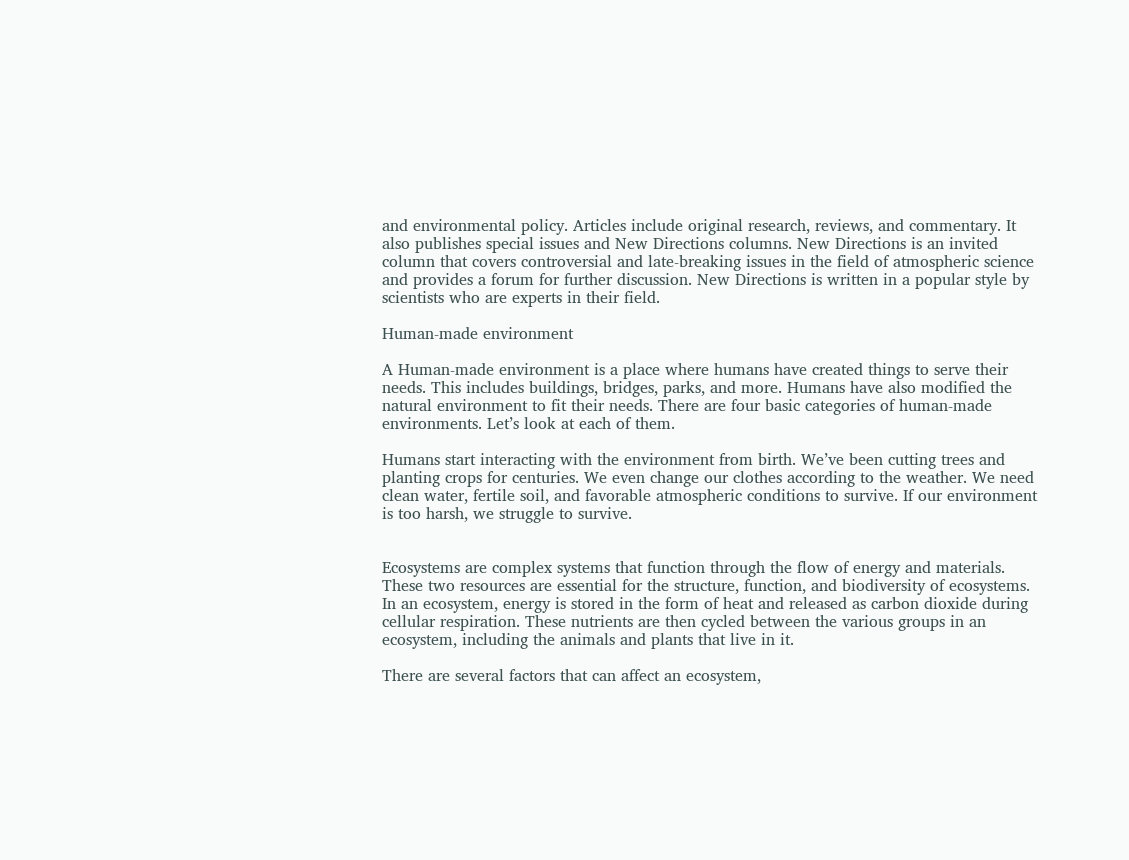and environmental policy. Articles include original research, reviews, and commentary. It also publishes special issues and New Directions columns. New Directions is an invited column that covers controversial and late-breaking issues in the field of atmospheric science and provides a forum for further discussion. New Directions is written in a popular style by scientists who are experts in their field.

Human-made environment

A Human-made environment is a place where humans have created things to serve their needs. This includes buildings, bridges, parks, and more. Humans have also modified the natural environment to fit their needs. There are four basic categories of human-made environments. Let’s look at each of them.

Humans start interacting with the environment from birth. We’ve been cutting trees and planting crops for centuries. We even change our clothes according to the weather. We need clean water, fertile soil, and favorable atmospheric conditions to survive. If our environment is too harsh, we struggle to survive.


Ecosystems are complex systems that function through the flow of energy and materials. These two resources are essential for the structure, function, and biodiversity of ecosystems. In an ecosystem, energy is stored in the form of heat and released as carbon dioxide during cellular respiration. These nutrients are then cycled between the various groups in an ecosystem, including the animals and plants that live in it.

There are several factors that can affect an ecosystem,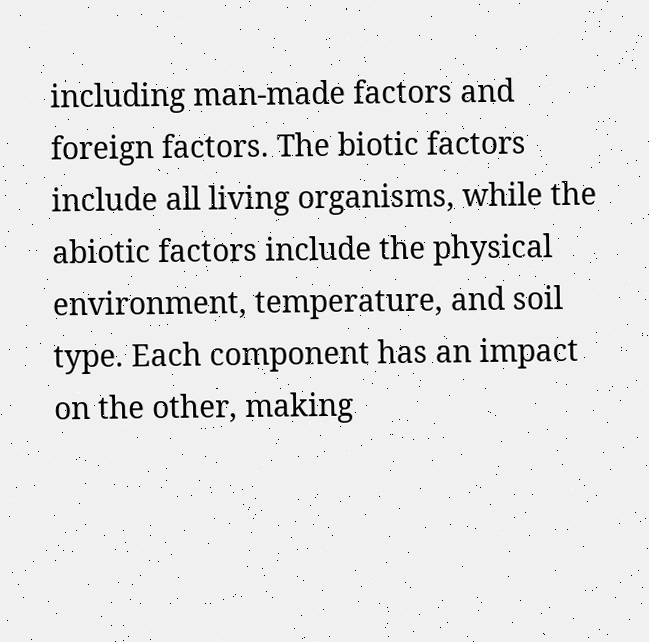including man-made factors and foreign factors. The biotic factors include all living organisms, while the abiotic factors include the physical environment, temperature, and soil type. Each component has an impact on the other, making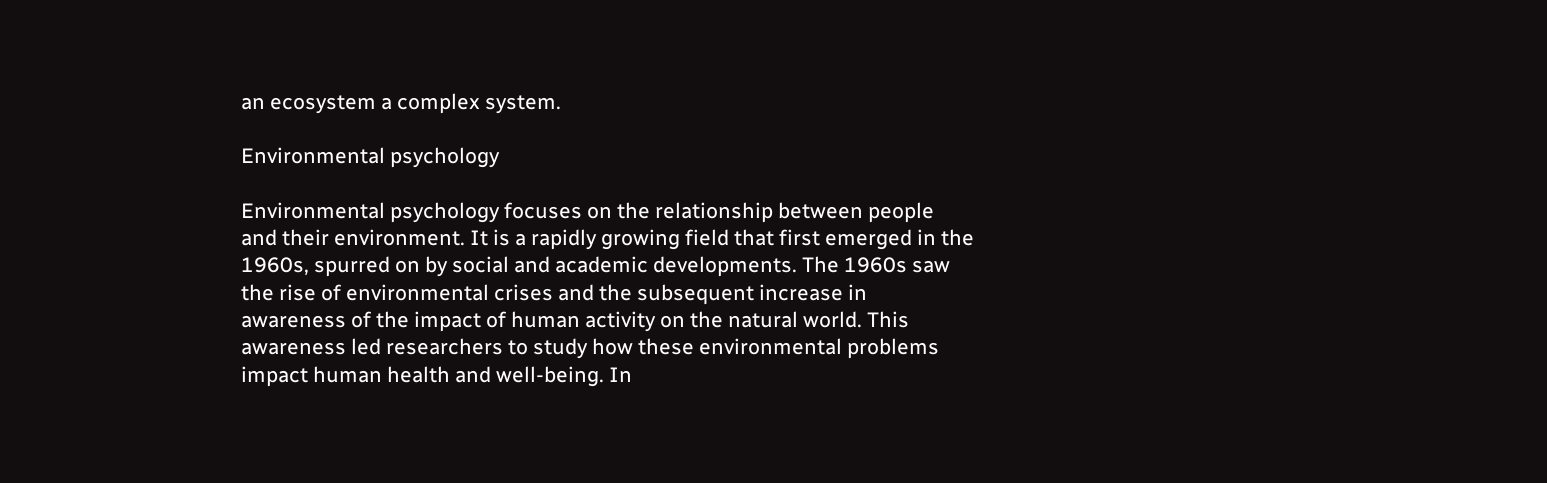an ecosystem a complex system.

Environmental psychology

Environmental psychology focuses on the relationship between people and their environment. It is a rapidly growing field that first emerged in the 1960s, spurred on by social and academic developments. The 1960s saw the rise of environmental crises and the subsequent increase in awareness of the impact of human activity on the natural world. This awareness led researchers to study how these environmental problems impact human health and well-being. In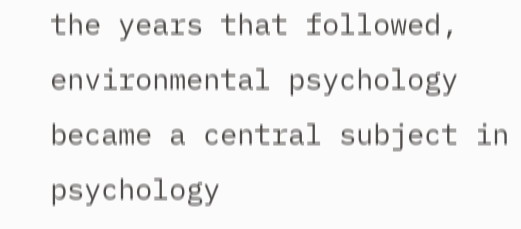the years that followed, environmental psychology became a central subject in psychology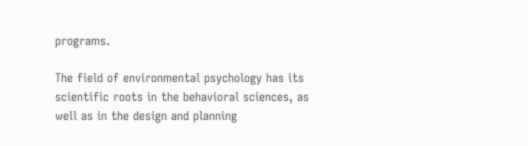programs.

The field of environmental psychology has its scientific roots in the behavioral sciences, as well as in the design and planning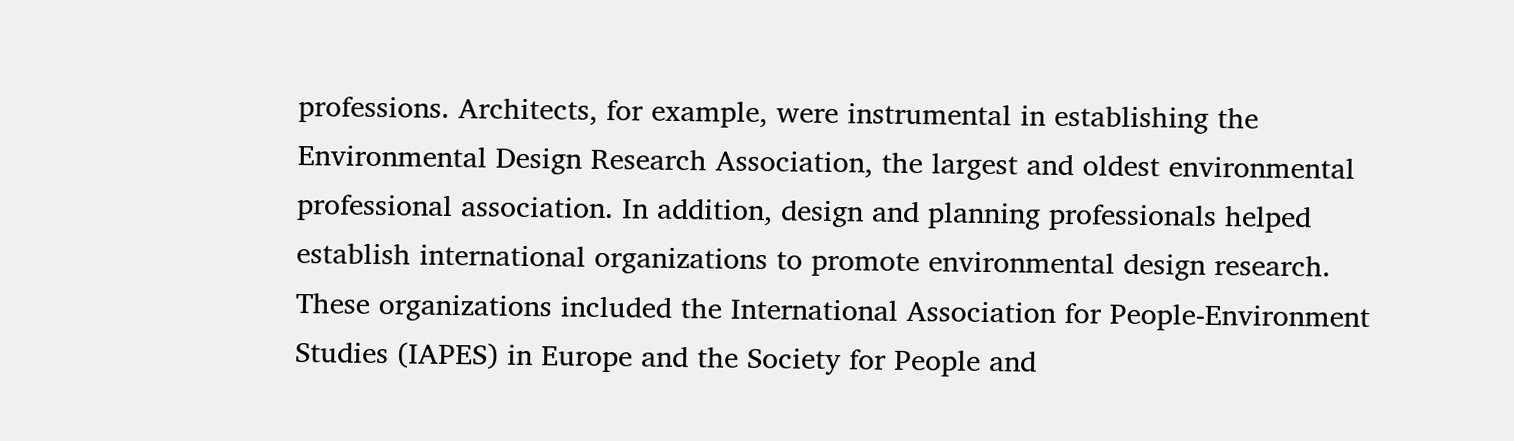professions. Architects, for example, were instrumental in establishing the Environmental Design Research Association, the largest and oldest environmental professional association. In addition, design and planning professionals helped establish international organizations to promote environmental design research. These organizations included the International Association for People-Environment Studies (IAPES) in Europe and the Society for People and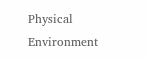Physical Environment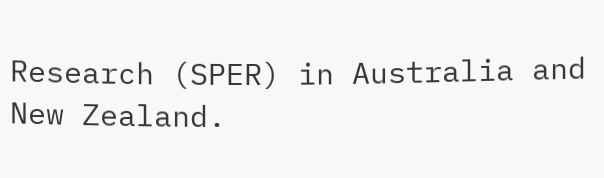Research (SPER) in Australia and New Zealand.